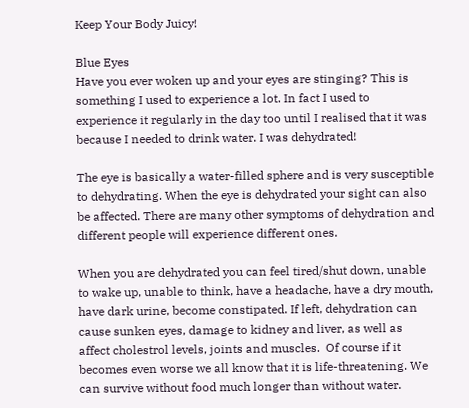Keep Your Body Juicy!

Blue Eyes
Have you ever woken up and your eyes are stinging? This is something I used to experience a lot. In fact I used to experience it regularly in the day too until I realised that it was because I needed to drink water. I was dehydrated!

The eye is basically a water-filled sphere and is very susceptible to dehydrating. When the eye is dehydrated your sight can also be affected. There are many other symptoms of dehydration and different people will experience different ones.

When you are dehydrated you can feel tired/shut down, unable to wake up, unable to think, have a headache, have a dry mouth, have dark urine, become constipated. If left, dehydration can cause sunken eyes, damage to kidney and liver, as well as affect cholestrol levels, joints and muscles.  Of course if it becomes even worse we all know that it is life-threatening. We can survive without food much longer than without water.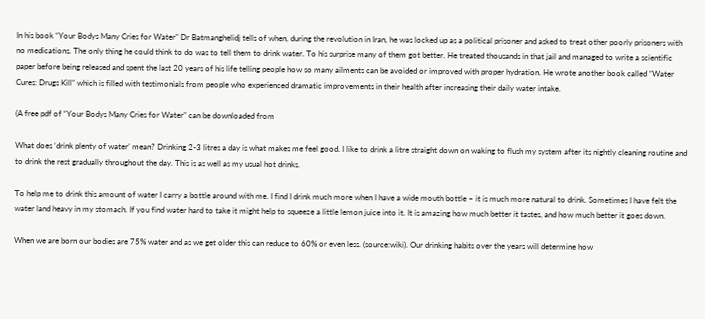In his book “Your Bodys Many Cries for Water” Dr Batmanghelidj tells of when, during the revolution in Iran, he was locked up as a political prisoner and asked to treat other poorly prisoners with no medications. The only thing he could think to do was to tell them to drink water. To his surprise many of them got better. He treated thousands in that jail and managed to write a scientific paper before being released and spent the last 20 years of his life telling people how so many ailments can be avoided or improved with proper hydration. He wrote another book called “Water Cures: Drugs Kill” which is filled with testimonials from people who experienced dramatic improvements in their health after increasing their daily water intake.

(A free pdf of “Your Bodys Many Cries for Water” can be downloaded from

What does ‘drink plenty of water’ mean? Drinking 2-3 litres a day is what makes me feel good. I like to drink a litre straight down on waking to flush my system after its nightly cleaning routine and to drink the rest gradually throughout the day. This is as well as my usual hot drinks.

To help me to drink this amount of water I carry a bottle around with me. I find I drink much more when I have a wide mouth bottle – it is much more natural to drink. Sometimes I have felt the water land heavy in my stomach. If you find water hard to take it might help to squeeze a little lemon juice into it. It is amazing how much better it tastes, and how much better it goes down.

When we are born our bodies are 75% water and as we get older this can reduce to 60% or even less. (source:wiki). Our drinking habits over the years will determine how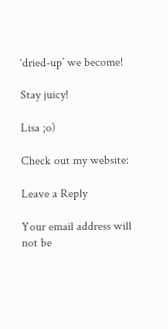‘dried-up’ we become!

Stay juicy!

Lisa ;o)

Check out my website:

Leave a Reply

Your email address will not be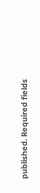published. Required fields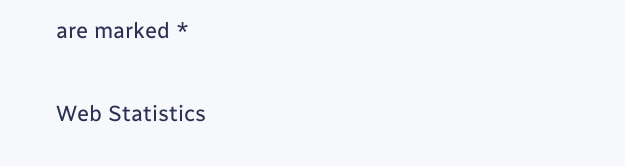are marked *

Web Statistics